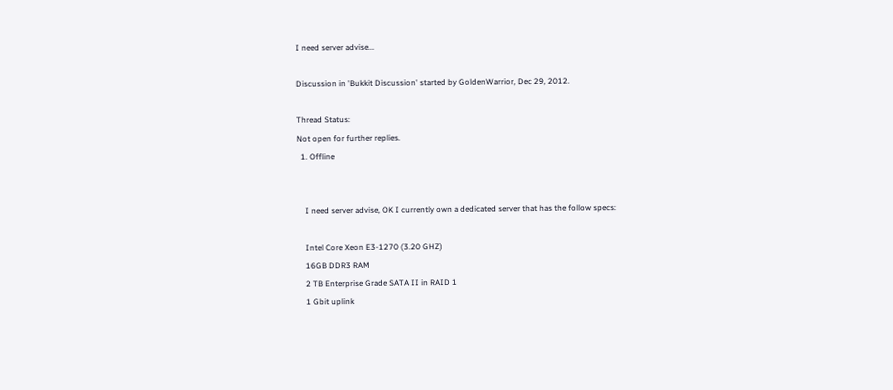I need server advise...

Discussion in 'Bukkit Discussion' started by GoldenWarrior, Dec 29, 2012.

Thread Status:
Not open for further replies.
  1. Offline


    I need server advise, OK I currently own a dedicated server that has the follow specs:

    Intel Core Xeon E3-1270 (3.20 GHZ)
    16GB DDR3 RAM
    2 TB Enterprise Grade SATA II in RAID 1
    1 Gbit uplink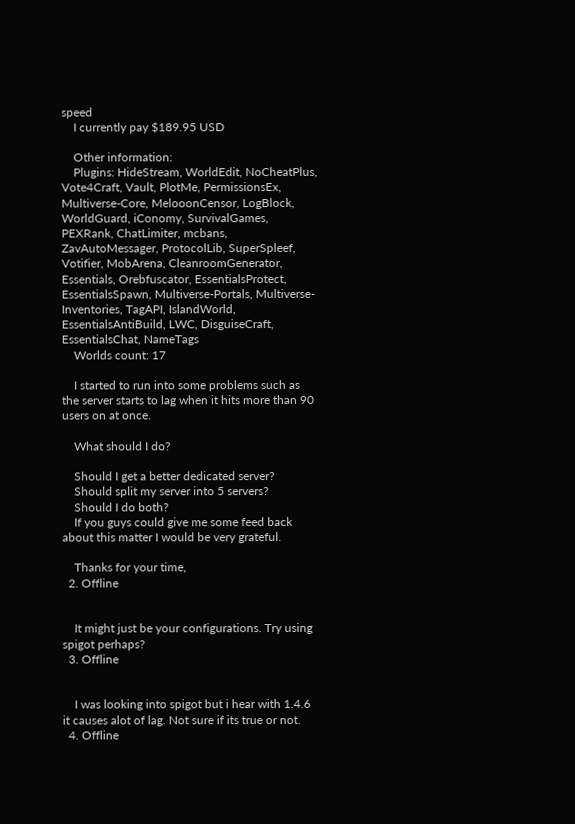speed
    I currently pay $189.95 USD

    Other information:
    Plugins: HideStream, WorldEdit, NoCheatPlus, Vote4Craft, Vault, PlotMe, PermissionsEx, Multiverse-Core, MelooonCensor, LogBlock, WorldGuard, iConomy, SurvivalGames, PEXRank, ChatLimiter, mcbans, ZavAutoMessager, ProtocolLib, SuperSpleef, Votifier, MobArena, CleanroomGenerator, Essentials, Orebfuscator, EssentialsProtect, EssentialsSpawn, Multiverse-Portals, Multiverse-Inventories, TagAPI, IslandWorld, EssentialsAntiBuild, LWC, DisguiseCraft, EssentialsChat, NameTags
    Worlds count: 17

    I started to run into some problems such as the server starts to lag when it hits more than 90 users on at once.

    What should I do?

    Should I get a better dedicated server?
    Should split my server into 5 servers?
    Should I do both?
    If you guys could give me some feed back about this matter I would be very grateful.

    Thanks for your time,
  2. Offline


    It might just be your configurations. Try using spigot perhaps?
  3. Offline


    I was looking into spigot but i hear with 1.4.6 it causes alot of lag. Not sure if its true or not.
  4. Offline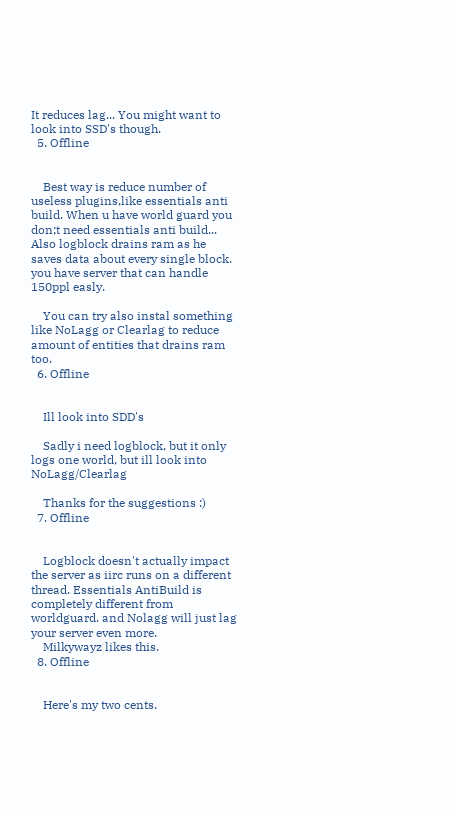It reduces lag... You might want to look into SSD's though.
  5. Offline


    Best way is reduce number of useless plugins,like essentials anti build. When u have world guard you don;t need essentials anti build... Also logblock drains ram as he saves data about every single block. you have server that can handle 150ppl easly.

    You can try also instal something like NoLagg or Clearlag to reduce amount of entities that drains ram too.
  6. Offline


    Ill look into SDD's

    Sadly i need logblock, but it only logs one world, but ill look into NoLagg/Clearlag

    Thanks for the suggestions :)
  7. Offline


    Logblock doesn't actually impact the server as iirc runs on a different thread. Essentials AntiBuild is completely different from worldguard. and Nolagg will just lag your server even more.
    Milkywayz likes this.
  8. Offline


    Here's my two cents.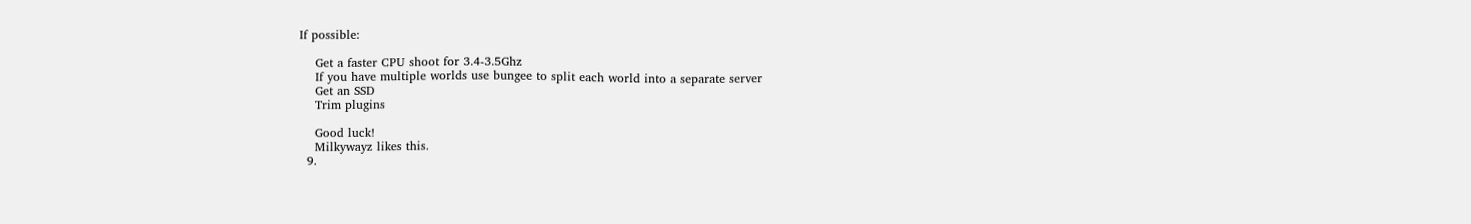If possible:

    Get a faster CPU shoot for 3.4-3.5Ghz
    If you have multiple worlds use bungee to split each world into a separate server
    Get an SSD
    Trim plugins

    Good luck!
    Milkywayz likes this.
  9.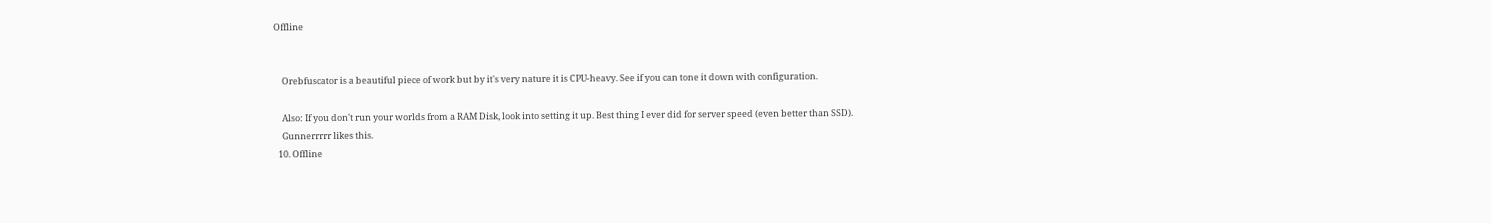Offline


    Orebfuscator is a beautiful piece of work but by it's very nature it is CPU-heavy. See if you can tone it down with configuration.

    Also: If you don't run your worlds from a RAM Disk, look into setting it up. Best thing I ever did for server speed (even better than SSD).
    Gunnerrrrr likes this.
  10. Offline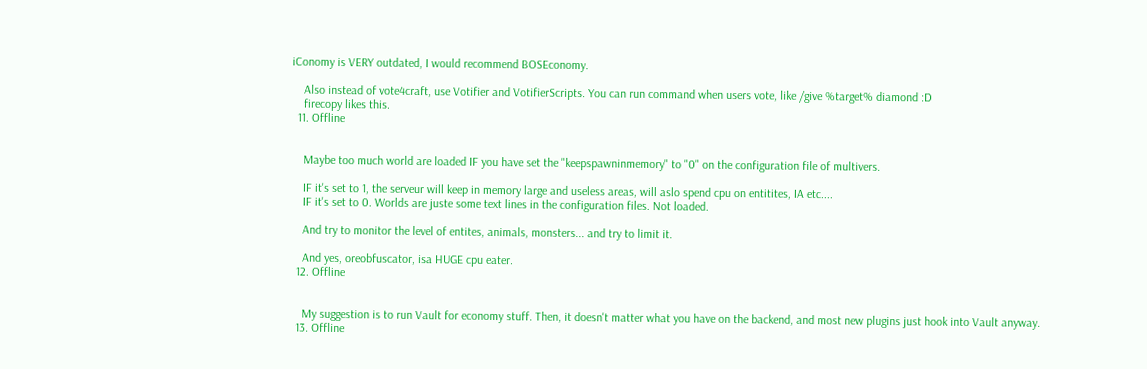iConomy is VERY outdated, I would recommend BOSEconomy.

    Also instead of vote4craft, use Votifier and VotifierScripts. You can run command when users vote, like /give %target% diamond :D
    firecopy likes this.
  11. Offline


    Maybe too much world are loaded IF you have set the "keepspawninmemory" to "0" on the configuration file of multivers.

    IF it's set to 1, the serveur will keep in memory large and useless areas, will aslo spend cpu on entitites, IA etc....
    IF it's set to 0. Worlds are juste some text lines in the configuration files. Not loaded.

    And try to monitor the level of entites, animals, monsters... and try to limit it.

    And yes, oreobfuscator, isa HUGE cpu eater.
  12. Offline


    My suggestion is to run Vault for economy stuff. Then, it doesn't matter what you have on the backend, and most new plugins just hook into Vault anyway.
  13. Offline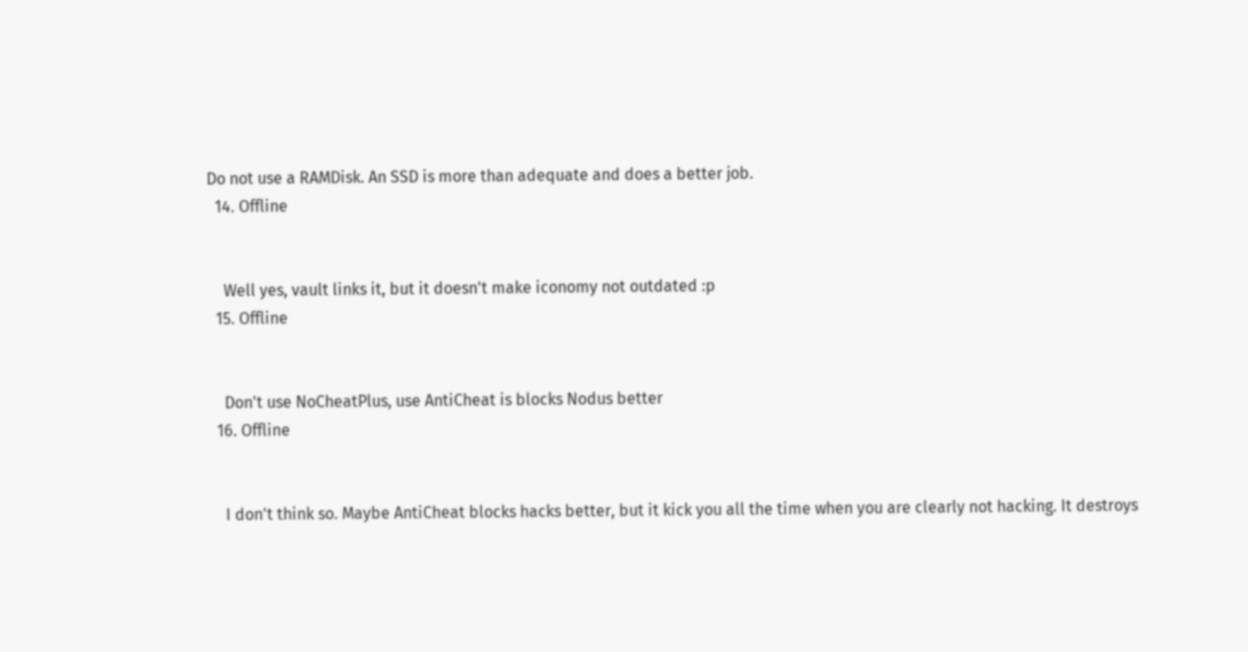Do not use a RAMDisk. An SSD is more than adequate and does a better job.
  14. Offline


    Well yes, vault links it, but it doesn't make iconomy not outdated :p
  15. Offline


    Don't use NoCheatPlus, use AntiCheat is blocks Nodus better
  16. Offline


    I don't think so. Maybe AntiCheat blocks hacks better, but it kick you all the time when you are clearly not hacking. It destroys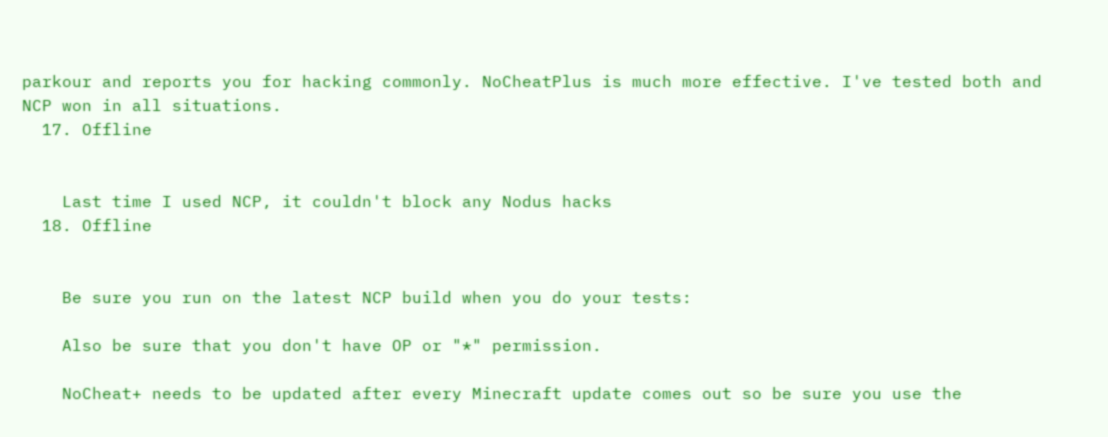parkour and reports you for hacking commonly. NoCheatPlus is much more effective. I've tested both and NCP won in all situations.
  17. Offline


    Last time I used NCP, it couldn't block any Nodus hacks
  18. Offline


    Be sure you run on the latest NCP build when you do your tests:

    Also be sure that you don't have OP or "*" permission.

    NoCheat+ needs to be updated after every Minecraft update comes out so be sure you use the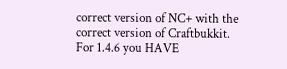correct version of NC+ with the correct version of Craftbukkit. For 1.4.6 you HAVE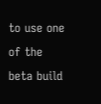to use one of the beta build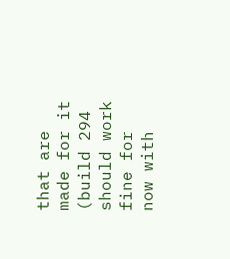that are made for it (build 294 should work fine for now with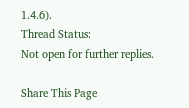1.4.6).
Thread Status:
Not open for further replies.

Share This Page